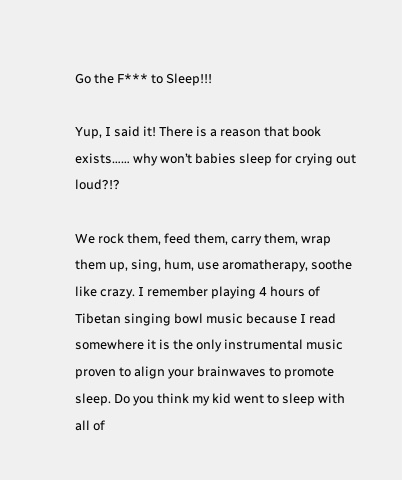Go the F*** to Sleep!!!

Yup, I said it! There is a reason that book exists…… why won’t babies sleep for crying out loud?!?

We rock them, feed them, carry them, wrap them up, sing, hum, use aromatherapy, soothe like crazy. I remember playing 4 hours of Tibetan singing bowl music because I read somewhere it is the only instrumental music proven to align your brainwaves to promote sleep. Do you think my kid went to sleep with all of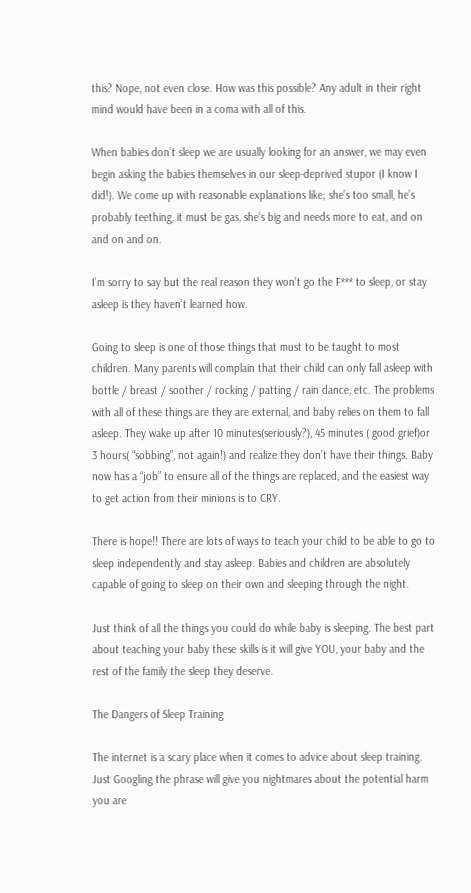this? Nope, not even close. How was this possible? Any adult in their right mind would have been in a coma with all of this.

When babies don’t sleep we are usually looking for an answer, we may even begin asking the babies themselves in our sleep-deprived stupor (I know I did!). We come up with reasonable explanations like; she’s too small, he’s probably teething, it must be gas, she’s big and needs more to eat, and on and on and on.

I’m sorry to say but the real reason they won’t go the F*** to sleep, or stay asleep is they haven’t learned how.

Going to sleep is one of those things that must to be taught to most children. Many parents will complain that their child can only fall asleep with bottle / breast / soother / rocking / patting / rain dance, etc. The problems with all of these things are they are external, and baby relies on them to fall asleep. They wake up after 10 minutes(seriously?), 45 minutes ( good grief)or 3 hours( “sobbing”, not again!) and realize they don’t have their things. Baby now has a “job” to ensure all of the things are replaced, and the easiest way to get action from their minions is to CRY.

There is hope!! There are lots of ways to teach your child to be able to go to sleep independently and stay asleep. Babies and children are absolutely capable of going to sleep on their own and sleeping through the night.

Just think of all the things you could do while baby is sleeping. The best part about teaching your baby these skills is it will give YOU, your baby and the rest of the family the sleep they deserve.

The Dangers of Sleep Training

The internet is a scary place when it comes to advice about sleep training. Just Googling the phrase will give you nightmares about the potential harm you are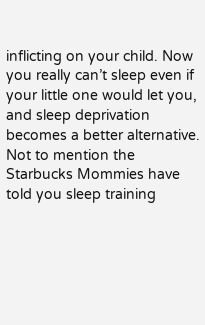inflicting on your child. Now you really can’t sleep even if your little one would let you, and sleep deprivation becomes a better alternative. Not to mention the Starbucks Mommies have told you sleep training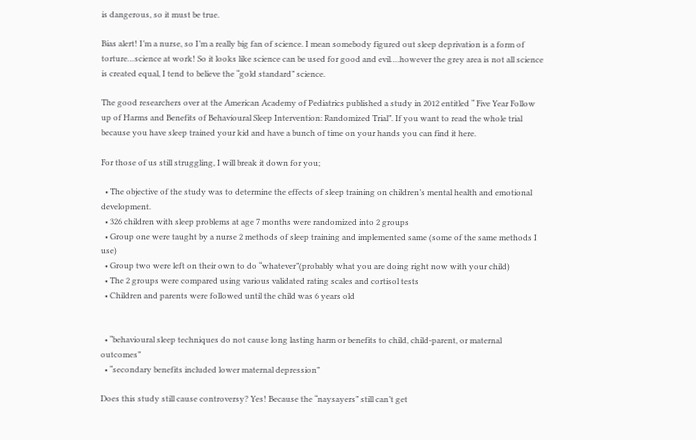is dangerous, so it must be true.

Bias alert! I’m a nurse, so I’m a really big fan of science. I mean somebody figured out sleep deprivation is a form of torture…science at work! So it looks like science can be used for good and evil….however the grey area is not all science is created equal, I tend to believe the “gold standard” science.

The good researchers over at the American Academy of Pediatrics published a study in 2012 entitled “ Five Year Follow up of Harms and Benefits of Behavioural Sleep Intervention: Randomized Trial”. If you want to read the whole trial because you have sleep trained your kid and have a bunch of time on your hands you can find it here.

For those of us still struggling, I will break it down for you;

  • The objective of the study was to determine the effects of sleep training on children’s mental health and emotional development.
  • 326 children with sleep problems at age 7 months were randomized into 2 groups
  • Group one were taught by a nurse 2 methods of sleep training and implemented same (some of the same methods I use)
  • Group two were left on their own to do “whatever”(probably what you are doing right now with your child)
  • The 2 groups were compared using various validated rating scales and cortisol tests
  • Children and parents were followed until the child was 6 years old


  • “behavioural sleep techniques do not cause long lasting harm or benefits to child, child-parent, or maternal outcomes”
  • “secondary benefits included lower maternal depression”

Does this study still cause controversy? Yes! Because the “naysayers” still can’t get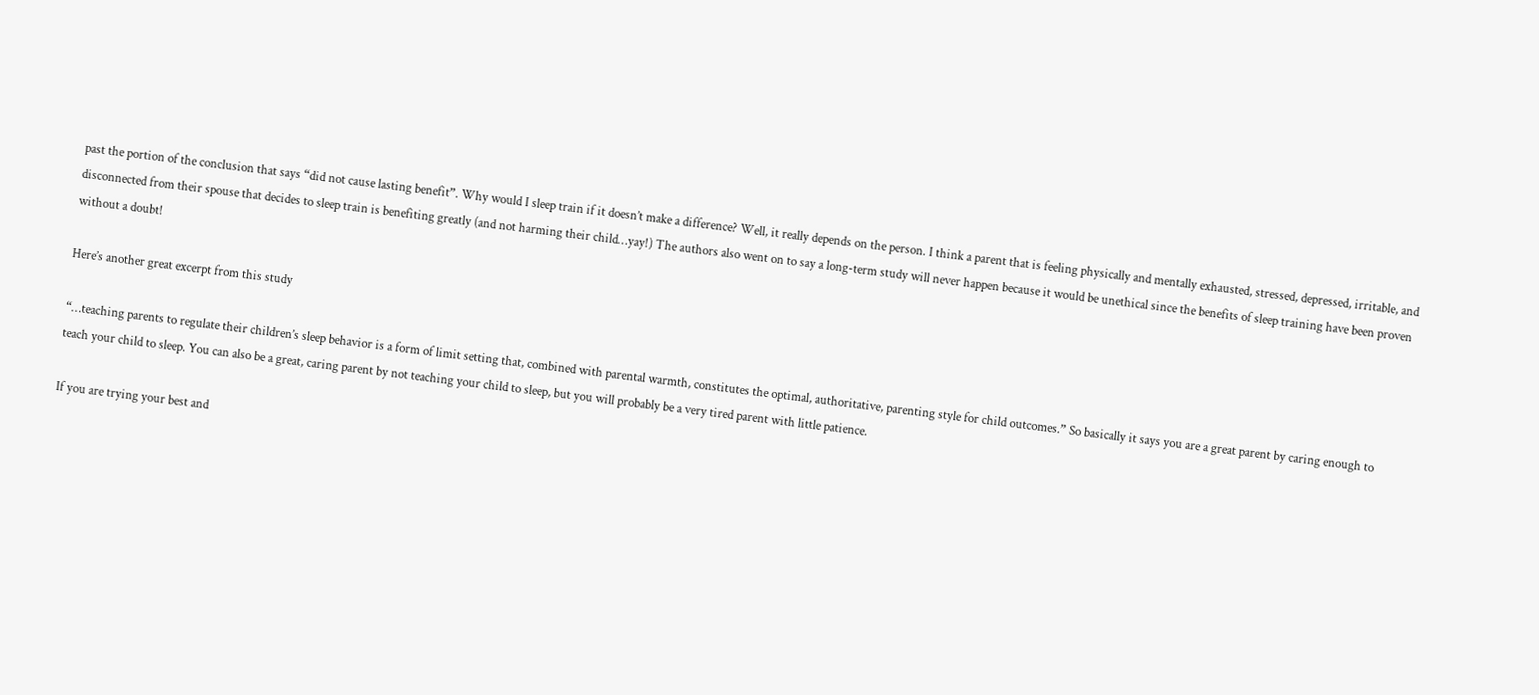past the portion of the conclusion that says “did not cause lasting benefit”. Why would I sleep train if it doesn’t make a difference? Well, it really depends on the person. I think a parent that is feeling physically and mentally exhausted, stressed, depressed, irritable, and disconnected from their spouse that decides to sleep train is benefiting greatly (and not harming their child…yay!) The authors also went on to say a long-term study will never happen because it would be unethical since the benefits of sleep training have been proven without a doubt!

Here’s another great excerpt from this study

“…teaching parents to regulate their children’s sleep behavior is a form of limit setting that, combined with parental warmth, constitutes the optimal, authoritative, parenting style for child outcomes.” So basically it says you are a great parent by caring enough to teach your child to sleep. You can also be a great, caring parent by not teaching your child to sleep, but you will probably be a very tired parent with little patience.

If you are trying your best and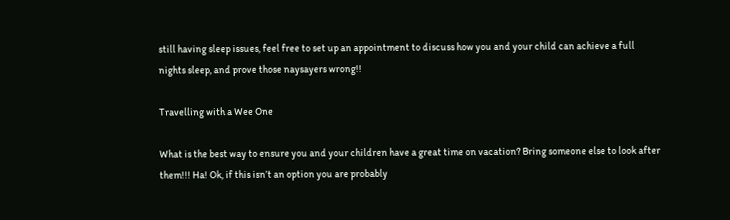still having sleep issues, feel free to set up an appointment to discuss how you and your child can achieve a full nights sleep, and prove those naysayers wrong!!

Travelling with a Wee One

What is the best way to ensure you and your children have a great time on vacation? Bring someone else to look after them!!! Ha! Ok, if this isn’t an option you are probably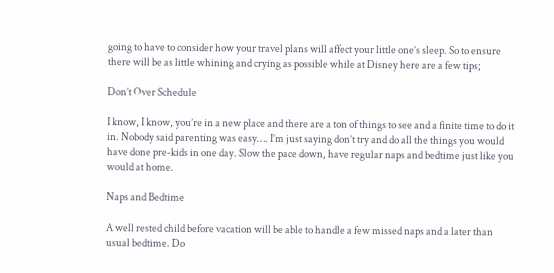going to have to consider how your travel plans will affect your little one’s sleep. So to ensure there will be as little whining and crying as possible while at Disney here are a few tips;

Don’t Over Schedule

I know, I know, you’re in a new place and there are a ton of things to see and a finite time to do it in. Nobody said parenting was easy…. I’m just saying don’t try and do all the things you would have done pre-kids in one day. Slow the pace down, have regular naps and bedtime just like you would at home.

Naps and Bedtime

A well rested child before vacation will be able to handle a few missed naps and a later than usual bedtime. Do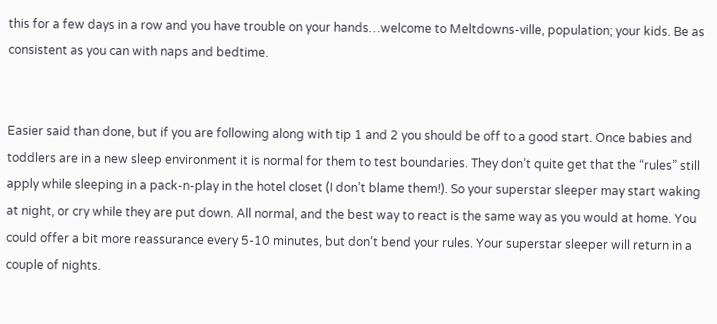this for a few days in a row and you have trouble on your hands…welcome to Meltdowns-ville, population; your kids. Be as consistent as you can with naps and bedtime.


Easier said than done, but if you are following along with tip 1 and 2 you should be off to a good start. Once babies and toddlers are in a new sleep environment it is normal for them to test boundaries. They don’t quite get that the “rules” still apply while sleeping in a pack-n-play in the hotel closet (I don’t blame them!). So your superstar sleeper may start waking at night, or cry while they are put down. All normal, and the best way to react is the same way as you would at home. You could offer a bit more reassurance every 5-10 minutes, but don’t bend your rules. Your superstar sleeper will return in a couple of nights.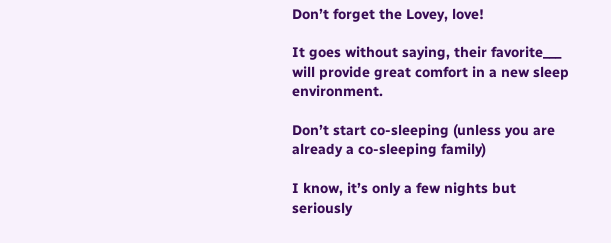Don’t forget the Lovey, love!

It goes without saying, their favorite___ will provide great comfort in a new sleep environment.

Don’t start co-sleeping (unless you are already a co-sleeping family)

I know, it’s only a few nights but seriously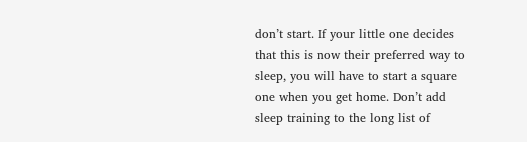don’t start. If your little one decides that this is now their preferred way to sleep, you will have to start a square one when you get home. Don’t add sleep training to the long list of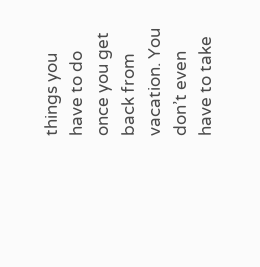things you have to do once you get back from vacation. You don’t even have to take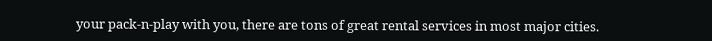your pack-n-play with you, there are tons of great rental services in most major cities.